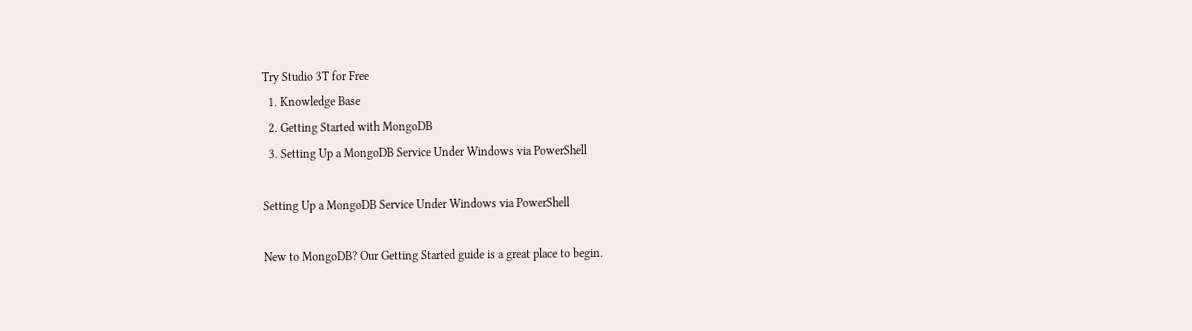Try Studio 3T for Free
  1. Knowledge Base
  2. Getting Started with MongoDB
  3. Setting Up a MongoDB Service Under Windows via PowerShell

Setting Up a MongoDB Service Under Windows via PowerShell

New to MongoDB? Our Getting Started guide is a great place to begin.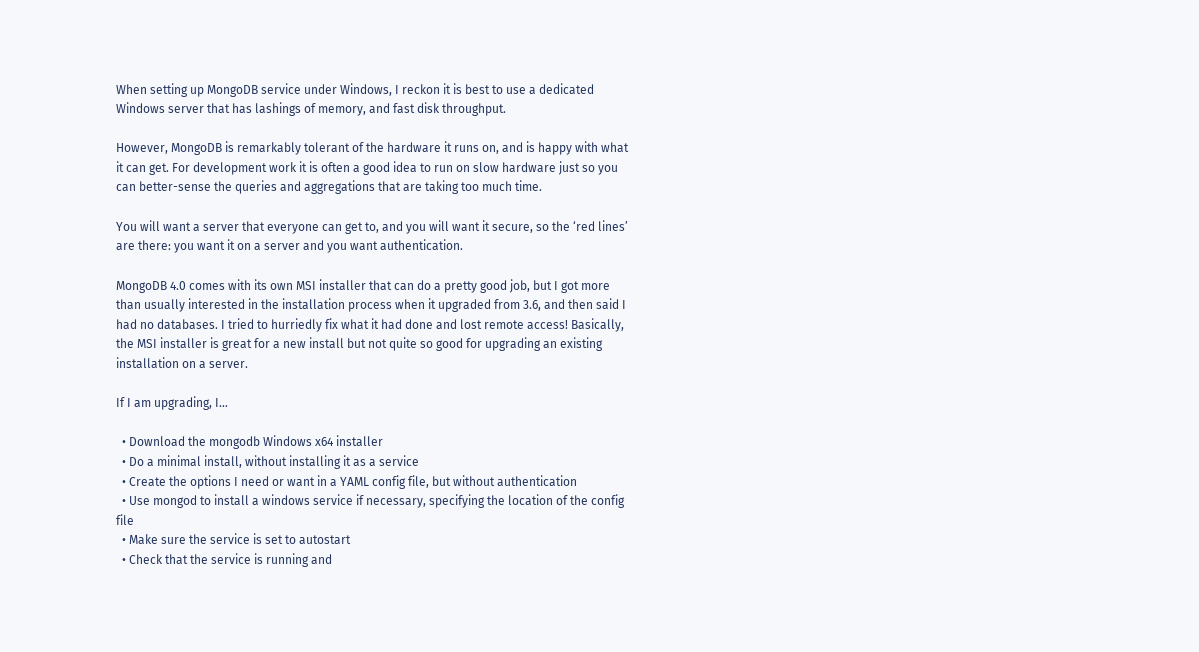When setting up MongoDB service under Windows, I reckon it is best to use a dedicated Windows server that has lashings of memory, and fast disk throughput.

However, MongoDB is remarkably tolerant of the hardware it runs on, and is happy with what it can get. For development work it is often a good idea to run on slow hardware just so you can better-sense the queries and aggregations that are taking too much time.

You will want a server that everyone can get to, and you will want it secure, so the ‘red lines’ are there: you want it on a server and you want authentication.

MongoDB 4.0 comes with its own MSI installer that can do a pretty good job, but I got more than usually interested in the installation process when it upgraded from 3.6, and then said I had no databases. I tried to hurriedly fix what it had done and lost remote access! Basically, the MSI installer is great for a new install but not quite so good for upgrading an existing installation on a server.

If I am upgrading, I…

  • Download the mongodb Windows x64 installer
  • Do a minimal install, without installing it as a service
  • Create the options I need or want in a YAML config file, but without authentication
  • Use mongod to install a windows service if necessary, specifying the location of the config file
  • Make sure the service is set to autostart
  • Check that the service is running and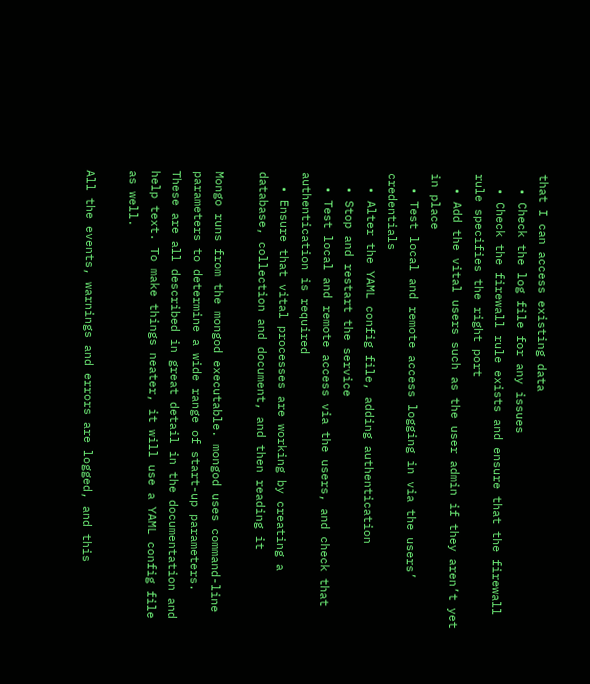that I can access existing data
  • Check the log file for any issues
  • Check the firewall rule exists and ensure that the firewall rule specifies the right port
  • Add the vital users such as the user admin if they aren’t yet in place
  • Test local and remote access logging in via the users’ credentials
  • Alter the YAML config file, adding authentication
  • Stop and restart the service
  • Test local and remote access via the users, and check that authentication is required
  • Ensure that vital processes are working by creating a database, collection and document, and then reading it

Mongo runs from the mongod executable. mongod uses command-line parameters to determine a wide range of start-up parameters. These are all described in great detail in the documentation and help text. To make things neater, it will use a YAML config file as well.

All the events, warnings and errors are logged, and this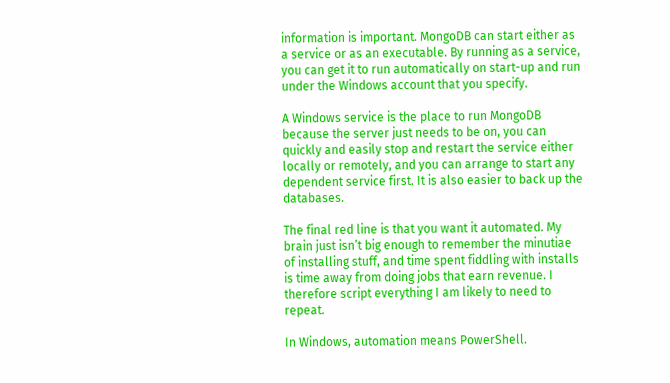information is important. MongoDB can start either as a service or as an executable. By running as a service, you can get it to run automatically on start-up and run under the Windows account that you specify.

A Windows service is the place to run MongoDB because the server just needs to be on, you can quickly and easily stop and restart the service either locally or remotely, and you can arrange to start any dependent service first. It is also easier to back up the databases.

The final red line is that you want it automated. My brain just isn’t big enough to remember the minutiae of installing stuff, and time spent fiddling with installs is time away from doing jobs that earn revenue. I therefore script everything I am likely to need to repeat.

In Windows, automation means PowerShell.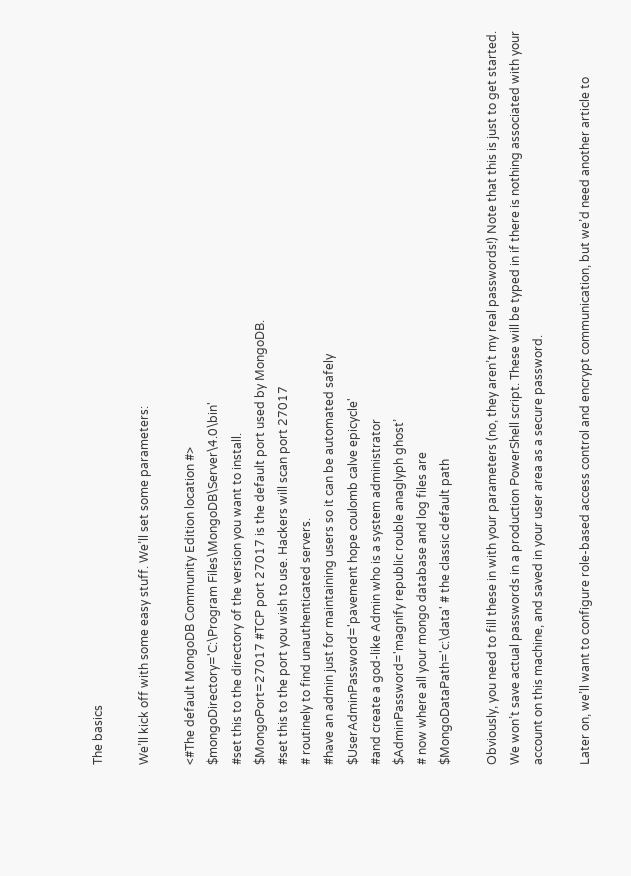The basics

We’ll kick off with some easy stuff. We’ll set some parameters:

<#The default MongoDB Community Edition location #>
$mongoDirectory='C:\Program Files\MongoDB\Server\4.0\bin'
#set this to the directory of the version you want to install.
$MongoPort=27017 #TCP port 27017 is the default port used by MongoDB.
#set this to the port you wish to use. Hackers will scan port 27017
# routinely to find unauthenticated servers.
#have an admin just for maintaining users so it can be automated safely
$UserAdminPassword='pavement hope coulomb calve epicycle'
#and create a god-like Admin who is a system administrator
$AdminPassword='magnify republic rouble anaglyph ghost’
# now where all your mongo database and log files are
$MongoDataPath='c:\data' # the classic default path

Obviously, you need to fill these in with your parameters (no, they aren’t my real passwords!) Note that this is just to get started. We won’t save actual passwords in a production PowerShell script. These will be typed in if there is nothing associated with your account on this machine, and saved in your user area as a secure password.

Later on, we’ll want to configure role-based access control and encrypt communication, but we’d need another article to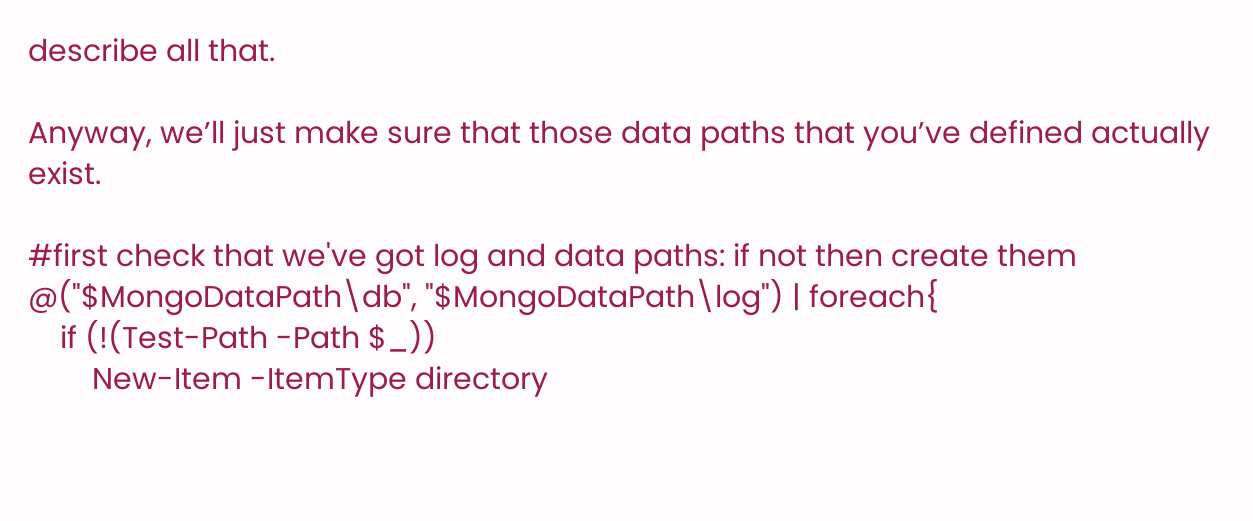describe all that.

Anyway, we’ll just make sure that those data paths that you’ve defined actually exist.

#first check that we've got log and data paths: if not then create them
@("$MongoDataPath\db", "$MongoDataPath\log") | foreach{
    if (!(Test-Path -Path $_))
        New-Item -ItemType directory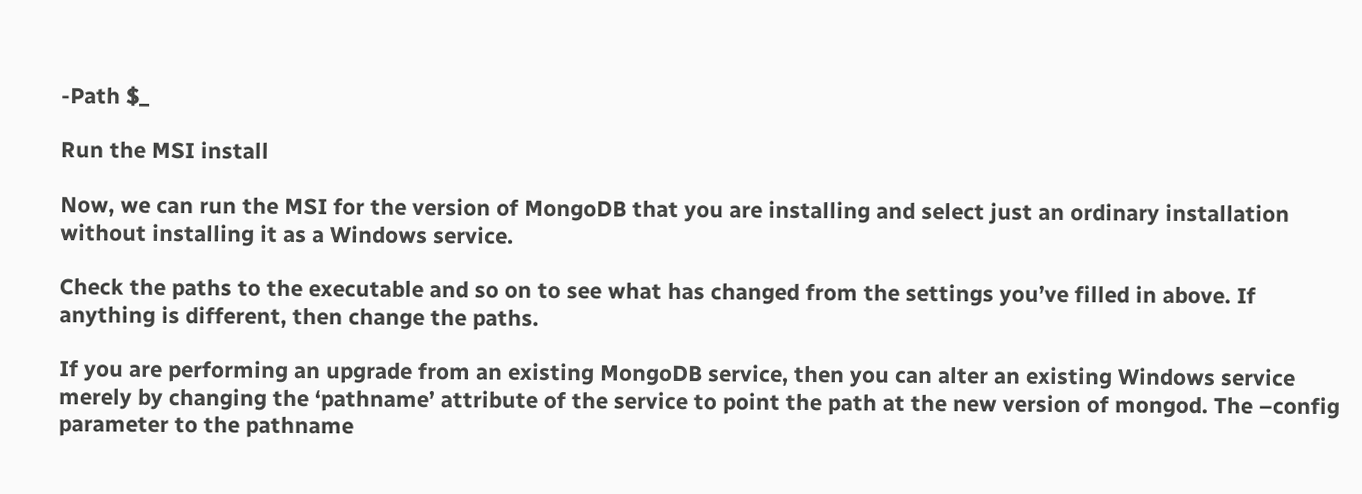-Path $_

Run the MSI install

Now, we can run the MSI for the version of MongoDB that you are installing and select just an ordinary installation without installing it as a Windows service.

Check the paths to the executable and so on to see what has changed from the settings you’ve filled in above. If anything is different, then change the paths.

If you are performing an upgrade from an existing MongoDB service, then you can alter an existing Windows service merely by changing the ‘pathname’ attribute of the service to point the path at the new version of mongod. The –config parameter to the pathname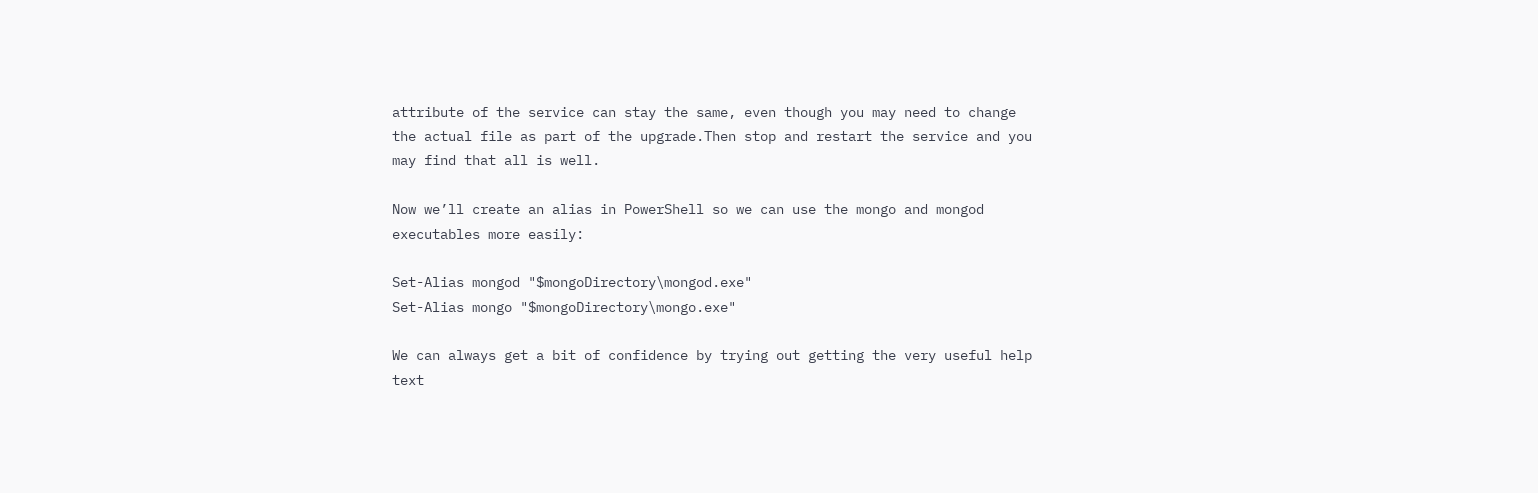attribute of the service can stay the same, even though you may need to change the actual file as part of the upgrade.Then stop and restart the service and you may find that all is well.

Now we’ll create an alias in PowerShell so we can use the mongo and mongod executables more easily:

Set-Alias mongod "$mongoDirectory\mongod.exe"
Set-Alias mongo "$mongoDirectory\mongo.exe"

We can always get a bit of confidence by trying out getting the very useful help text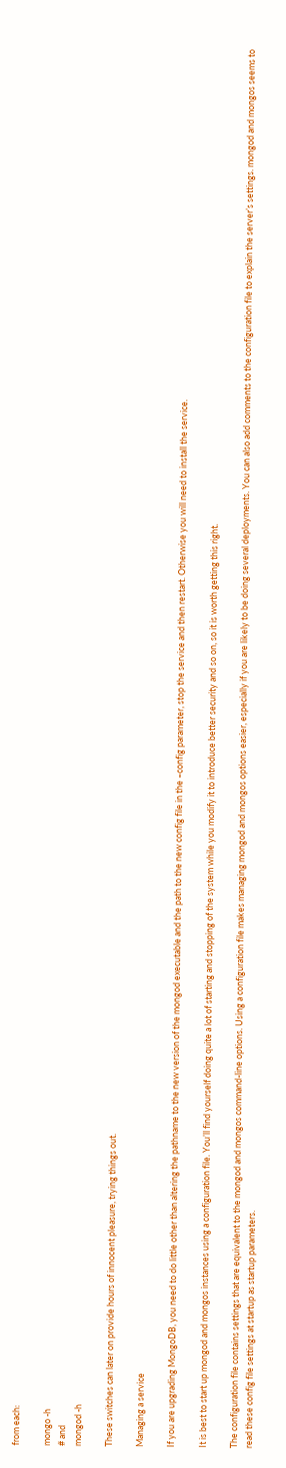from each:

mongo -h
# and
mongod -h

These switches can later on provide hours of innocent pleasure, trying things out.

Managing a service

If you are upgrading MongoDB, you need to do little other than altering the pathname to the new version of the mongod executable and the path to the new config file in the –config parameter, stop the service and then restart. Otherwise you will need to install the service.

It is best to start up mongod and mongos instances using a configuration file. You’ll find yourself doing quite a lot of starting and stopping of the system while you modify it to introduce better security and so on, so it is worth getting this right.

The configuration file contains settings that are equivalent to the mongod and mongos command-line options. Using a configuration file makes managing mongod and mongos options easier, especially if you are likely to be doing several deployments. You can also add comments to the configuration file to explain the server’s settings. mongod and mongos seems to read these config file settings at startup as startup parameters.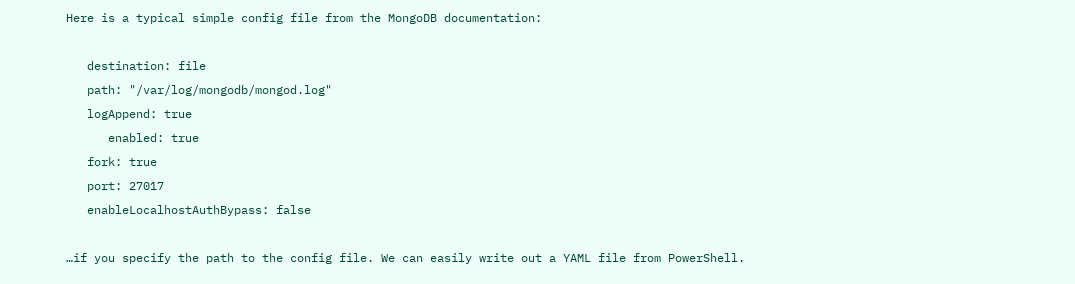Here is a typical simple config file from the MongoDB documentation:

   destination: file
   path: "/var/log/mongodb/mongod.log"
   logAppend: true
      enabled: true
   fork: true
   port: 27017
   enableLocalhostAuthBypass: false

…if you specify the path to the config file. We can easily write out a YAML file from PowerShell.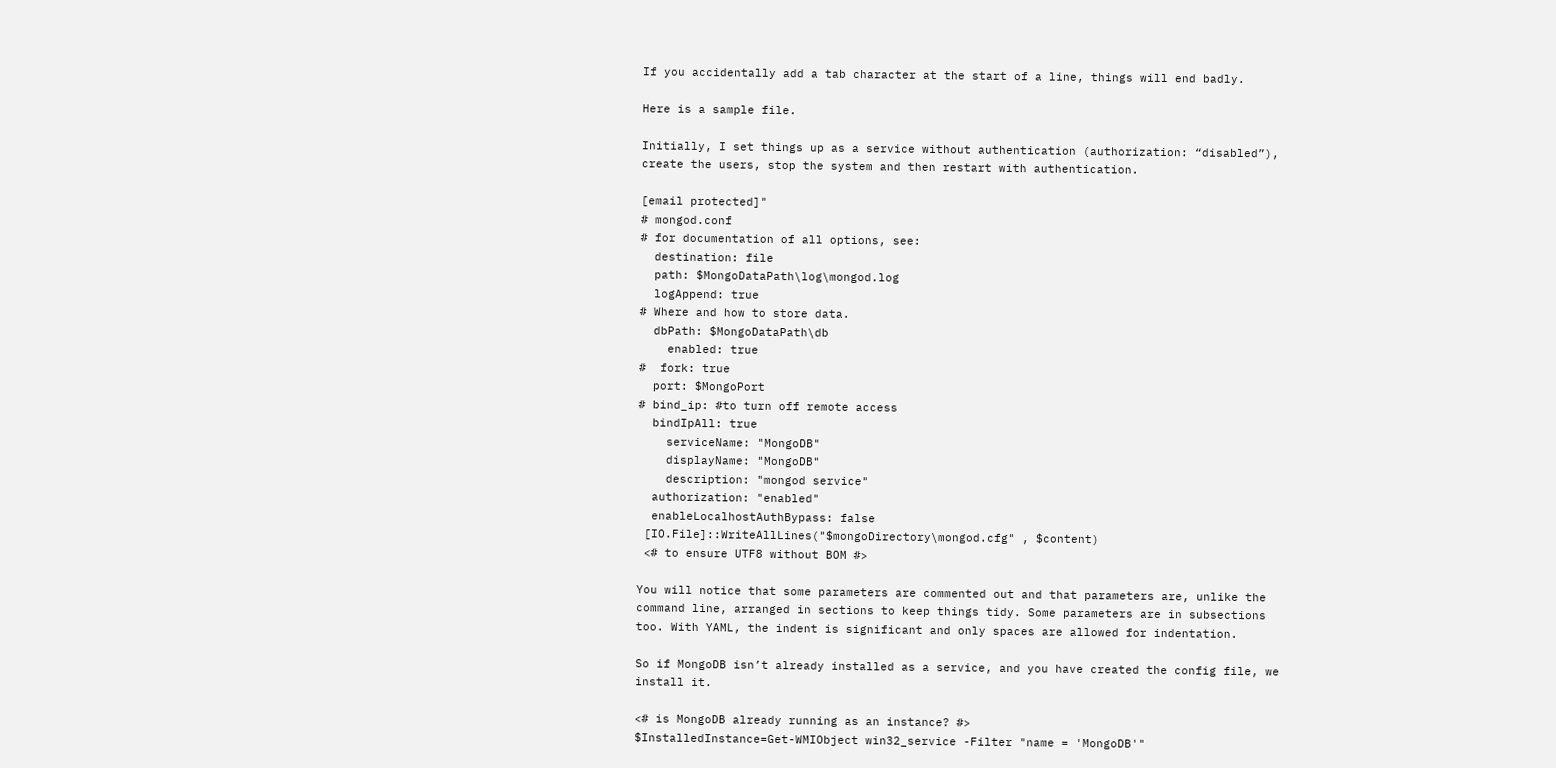If you accidentally add a tab character at the start of a line, things will end badly.

Here is a sample file.

Initially, I set things up as a service without authentication (authorization: “disabled”), create the users, stop the system and then restart with authentication.

[email protected]"
# mongod.conf
# for documentation of all options, see:
  destination: file
  path: $MongoDataPath\log\mongod.log
  logAppend: true
# Where and how to store data.
  dbPath: $MongoDataPath\db
    enabled: true
#  fork: true
  port: $MongoPort
# bind_ip: #to turn off remote access
  bindIpAll: true
    serviceName: "MongoDB"
    displayName: "MongoDB"
    description: "mongod service"
  authorization: "enabled"
  enableLocalhostAuthBypass: false
 [IO.File]::WriteAllLines("$mongoDirectory\mongod.cfg" , $content)
 <# to ensure UTF8 without BOM #>

You will notice that some parameters are commented out and that parameters are, unlike the command line, arranged in sections to keep things tidy. Some parameters are in subsections too. With YAML, the indent is significant and only spaces are allowed for indentation.

So if MongoDB isn’t already installed as a service, and you have created the config file, we install it.

<# is MongoDB already running as an instance? #>
$InstalledInstance=Get-WMIObject win32_service -Filter "name = 'MongoDB'"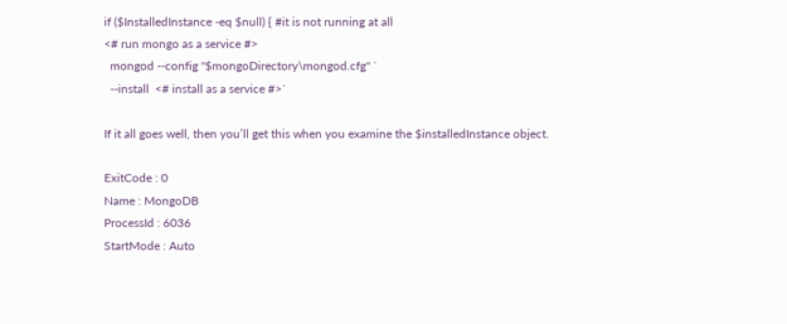if ($InstalledInstance -eq $null) { #it is not running at all
<# run mongo as a service #>
  mongod --config "$mongoDirectory\mongod.cfg" `
  --install  <# install as a service #>`

If it all goes well, then you’ll get this when you examine the $installedInstance object.

ExitCode : 0
Name : MongoDB
ProcessId : 6036
StartMode : Auto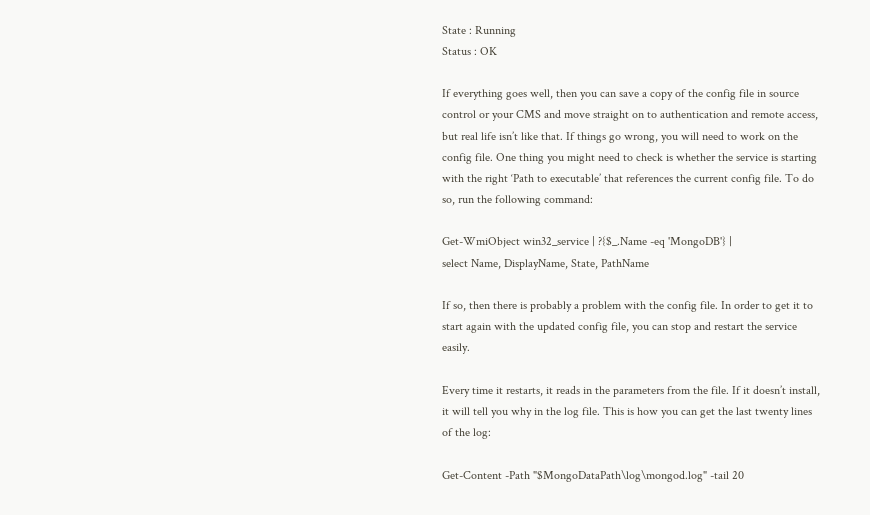State : Running
Status : OK

If everything goes well, then you can save a copy of the config file in source control or your CMS and move straight on to authentication and remote access, but real life isn’t like that. If things go wrong, you will need to work on the config file. One thing you might need to check is whether the service is starting with the right ‘Path to executable’ that references the current config file. To do so, run the following command:

Get-WmiObject win32_service | ?{$_.Name -eq 'MongoDB'} |
select Name, DisplayName, State, PathName

If so, then there is probably a problem with the config file. In order to get it to start again with the updated config file, you can stop and restart the service easily.

Every time it restarts, it reads in the parameters from the file. If it doesn’t install, it will tell you why in the log file. This is how you can get the last twenty lines of the log:

Get-Content -Path "$MongoDataPath\log\mongod.log" -tail 20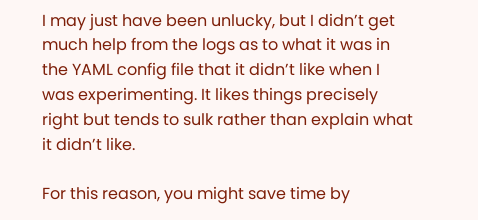I may just have been unlucky, but I didn’t get much help from the logs as to what it was in the YAML config file that it didn’t like when I was experimenting. It likes things precisely right but tends to sulk rather than explain what it didn’t like.

For this reason, you might save time by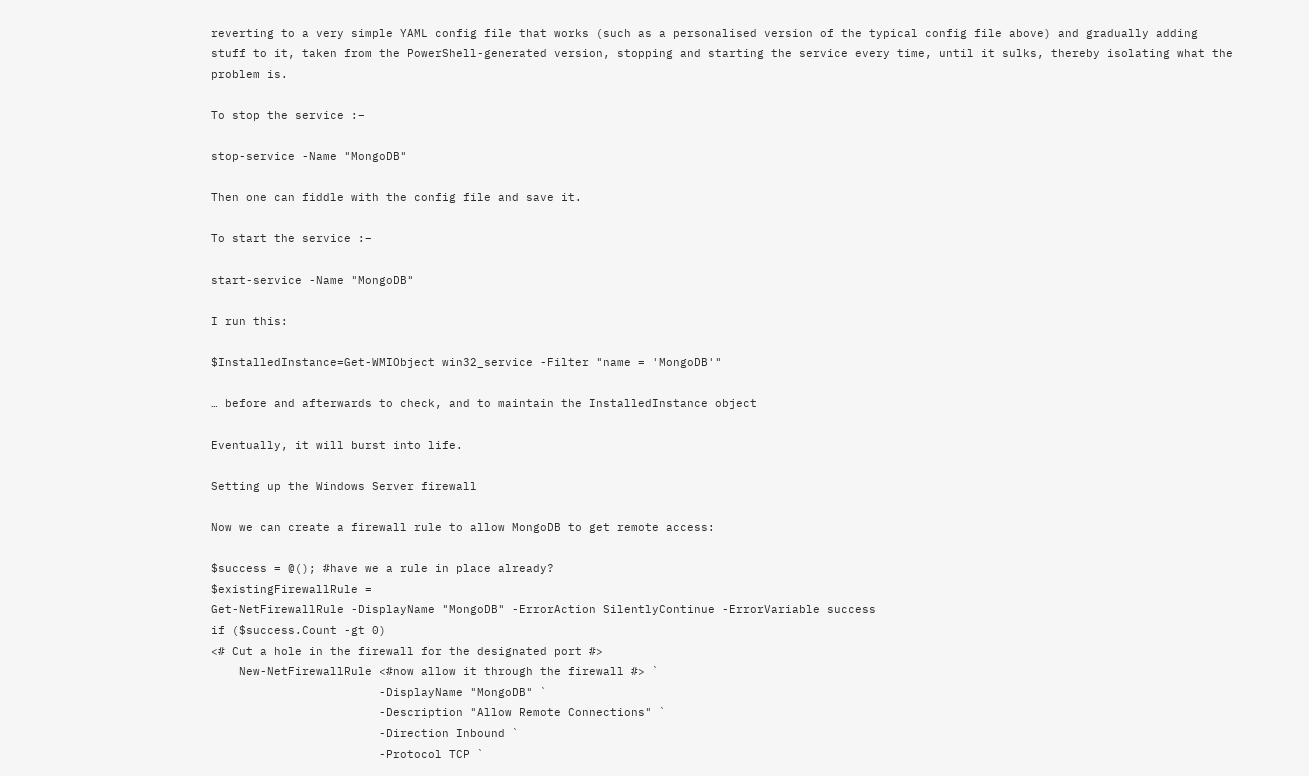reverting to a very simple YAML config file that works (such as a personalised version of the typical config file above) and gradually adding stuff to it, taken from the PowerShell-generated version, stopping and starting the service every time, until it sulks, thereby isolating what the problem is.

To stop the service :–

stop-service -Name "MongoDB"

Then one can fiddle with the config file and save it.

To start the service :–

start-service -Name "MongoDB"

I run this:

$InstalledInstance=Get-WMIObject win32_service -Filter "name = 'MongoDB'"

… before and afterwards to check, and to maintain the InstalledInstance object

Eventually, it will burst into life.

Setting up the Windows Server firewall

Now we can create a firewall rule to allow MongoDB to get remote access:

$success = @(); #have we a rule in place already?
$existingFirewallRule =
Get-NetFirewallRule -DisplayName "MongoDB" -ErrorAction SilentlyContinue -ErrorVariable success
if ($success.Count -gt 0)
<# Cut a hole in the firewall for the designated port #>
    New-NetFirewallRule <#now allow it through the firewall #> `
                        -DisplayName "MongoDB" `
                        -Description "Allow Remote Connections" `
                        -Direction Inbound `
                        -Protocol TCP `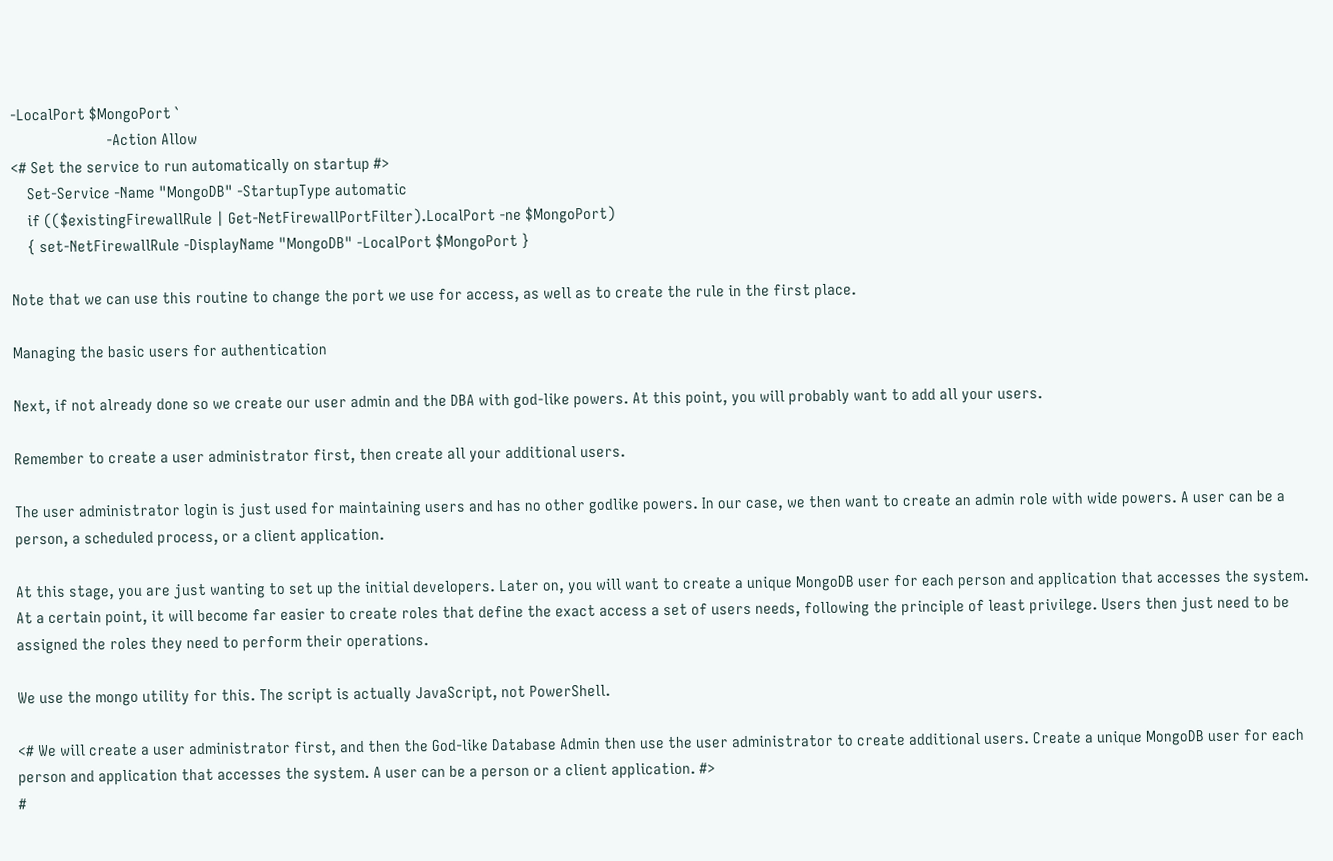-LocalPort $MongoPort `
                        -Action Allow
<# Set the service to run automatically on startup #>
    Set-Service -Name "MongoDB" -StartupType automatic
    if (($existingFirewallRule | Get-NetFirewallPortFilter).LocalPort -ne $MongoPort)
    { set-NetFirewallRule -DisplayName "MongoDB" -LocalPort $MongoPort }

Note that we can use this routine to change the port we use for access, as well as to create the rule in the first place.

Managing the basic users for authentication

Next, if not already done so we create our user admin and the DBA with god-like powers. At this point, you will probably want to add all your users.

Remember to create a user administrator first, then create all your additional users.

The user administrator login is just used for maintaining users and has no other godlike powers. In our case, we then want to create an admin role with wide powers. A user can be a person, a scheduled process, or a client application.

At this stage, you are just wanting to set up the initial developers. Later on, you will want to create a unique MongoDB user for each person and application that accesses the system. At a certain point, it will become far easier to create roles that define the exact access a set of users needs, following the principle of least privilege. Users then just need to be assigned the roles they need to perform their operations.

We use the mongo utility for this. The script is actually JavaScript, not PowerShell.

<# We will create a user administrator first, and then the God-like Database Admin then use the user administrator to create additional users. Create a unique MongoDB user for each person and application that accesses the system. A user can be a person or a client application. #>
#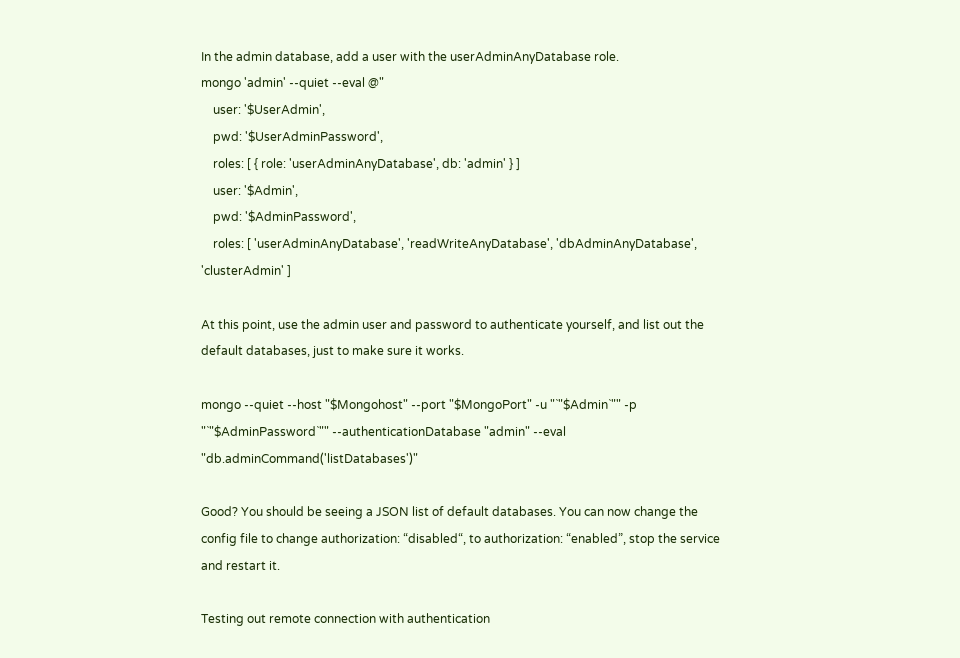In the admin database, add a user with the userAdminAnyDatabase role.
mongo 'admin' --quiet --eval @"
    user: '$UserAdmin',
    pwd: '$UserAdminPassword',
    roles: [ { role: 'userAdminAnyDatabase', db: 'admin' } ]
    user: '$Admin',
    pwd: '$AdminPassword',
    roles: [ 'userAdminAnyDatabase', 'readWriteAnyDatabase', 'dbAdminAnyDatabase', 'clusterAdmin' ]

At this point, use the admin user and password to authenticate yourself, and list out the default databases, just to make sure it works.

mongo --quiet --host "$Mongohost" --port "$MongoPort" -u "`"$Admin`"" -p "`"$AdminPassword`"" --authenticationDatabase "admin" --eval "db.adminCommand('listDatabases')"

Good? You should be seeing a JSON list of default databases. You can now change the config file to change authorization: “disabled“, to authorization: “enabled”, stop the service and restart it.

Testing out remote connection with authentication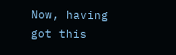Now, having got this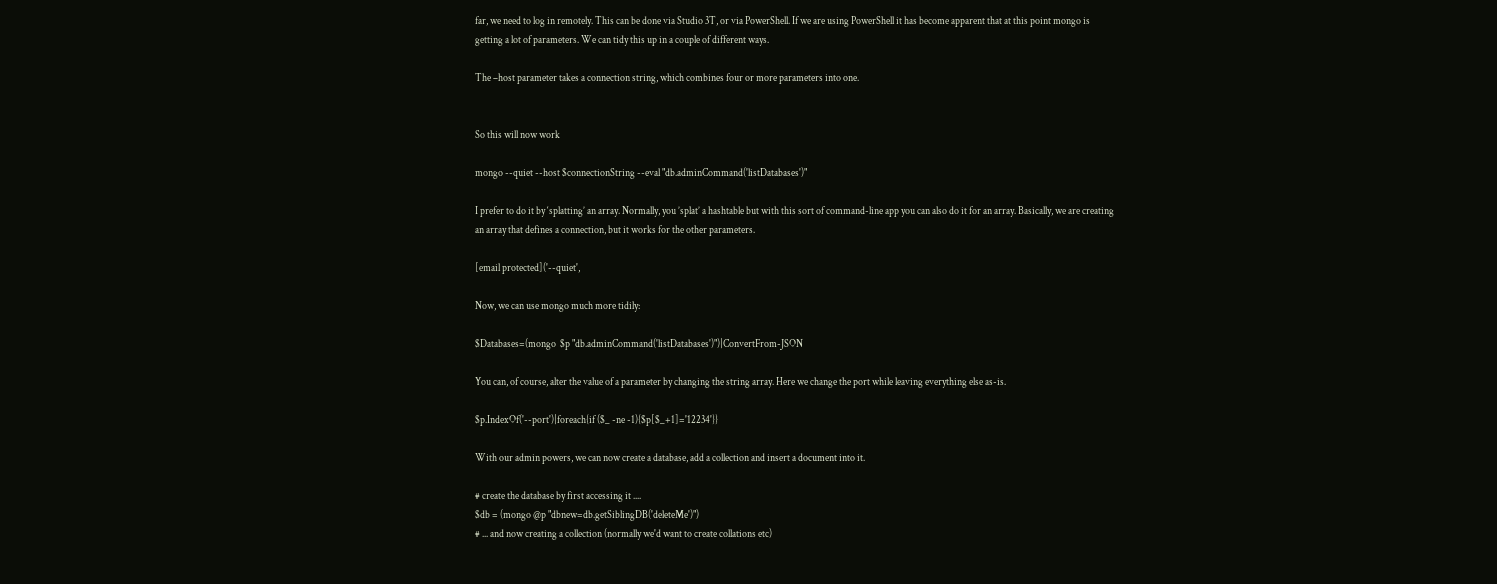far, we need to log in remotely. This can be done via Studio 3T, or via PowerShell. If we are using PowerShell it has become apparent that at this point mongo is getting a lot of parameters. We can tidy this up in a couple of different ways.

The –host parameter takes a connection string, which combines four or more parameters into one.


So this will now work

mongo --quiet --host $connectionString --eval "db.adminCommand('listDatabases')"

I prefer to do it by ‘splatting’ an array. Normally, you ’splat’ a hashtable but with this sort of command-line app you can also do it for an array. Basically, we are creating an array that defines a connection, but it works for the other parameters.

[email protected]('--quiet',

Now, we can use mongo much more tidily:

$Databases=(mongo  $p "db.adminCommand('listDatabases')")|ConvertFrom-JSON

You can, of course, alter the value of a parameter by changing the string array. Here we change the port while leaving everything else as-is.

$p.IndexOf('--port')|foreach{if ($_ -ne -1){$p[$_+1]='12234'}}

With our admin powers, we can now create a database, add a collection and insert a document into it.

# create the database by first accessing it ....
$db = (mongo @p "dbnew=db.getSiblingDB('deleteMe')")
# ... and now creating a collection (normally we'd want to create collations etc)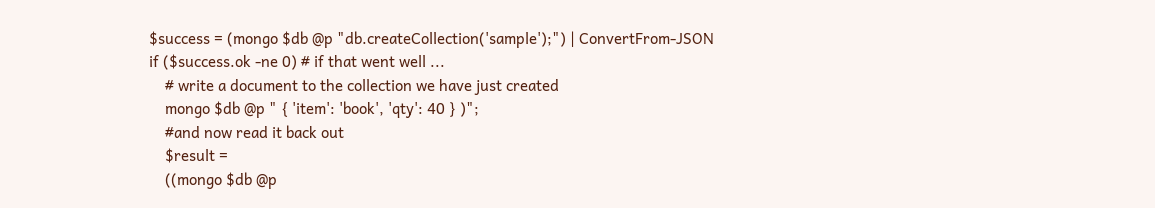$success = (mongo $db @p "db.createCollection('sample');") | ConvertFrom-JSON
if ($success.ok -ne 0) # if that went well ...
    # write a document to the collection we have just created
    mongo $db @p " { 'item': 'book', 'qty': 40 } )";
    #and now read it back out
    $result =
    ((mongo $db @p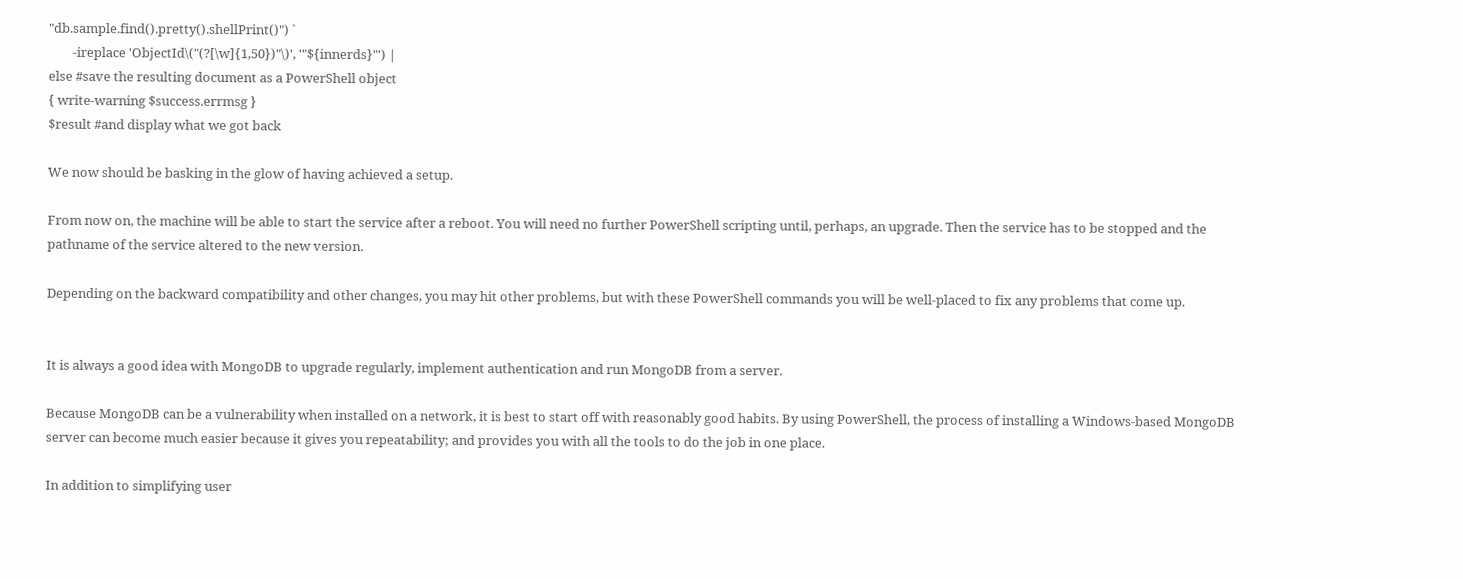"db.sample.find().pretty().shellPrint()") `
        -ireplace 'ObjectId\("(?[\w]{1,50})"\)', '"${innerds}"') |
else #save the resulting document as a PowerShell object
{ write-warning $success.errmsg }
$result #and display what we got back

We now should be basking in the glow of having achieved a setup.

From now on, the machine will be able to start the service after a reboot. You will need no further PowerShell scripting until, perhaps, an upgrade. Then the service has to be stopped and the pathname of the service altered to the new version.

Depending on the backward compatibility and other changes, you may hit other problems, but with these PowerShell commands you will be well-placed to fix any problems that come up.


It is always a good idea with MongoDB to upgrade regularly, implement authentication and run MongoDB from a server.

Because MongoDB can be a vulnerability when installed on a network, it is best to start off with reasonably good habits. By using PowerShell, the process of installing a Windows-based MongoDB server can become much easier because it gives you repeatability; and provides you with all the tools to do the job in one place.

In addition to simplifying user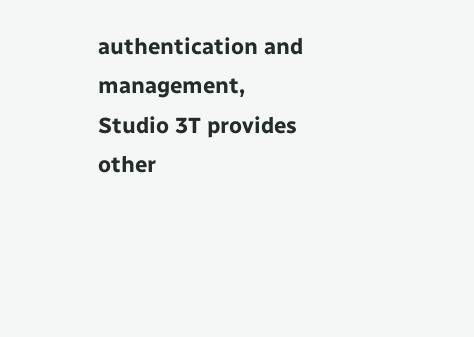authentication and management, Studio 3T provides other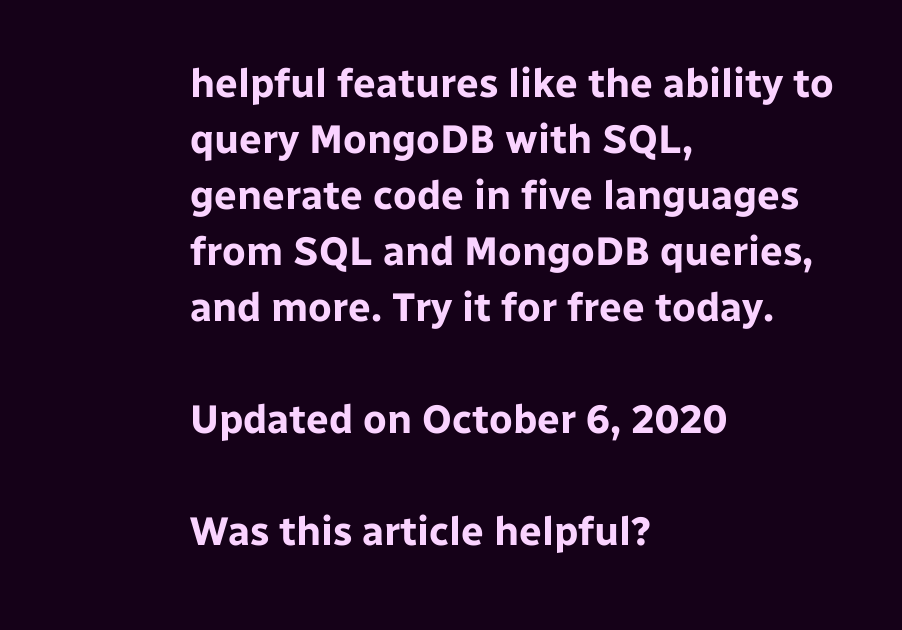helpful features like the ability to query MongoDB with SQL, generate code in five languages from SQL and MongoDB queries, and more. Try it for free today.

Updated on October 6, 2020

Was this article helpful?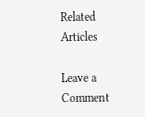Related Articles

Leave a Comment